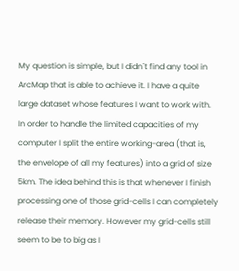My question is simple, but I didn´t find any tool in ArcMap that is able to achieve it. I have a quite large dataset whose features I want to work with. In order to handle the limited capacities of my computer I split the entire working-area (that is, the envelope of all my features) into a grid of size 5km. The idea behind this is that whenever I finish processing one of those grid-cells I can completely release their memory. However my grid-cells still seem to be to big as I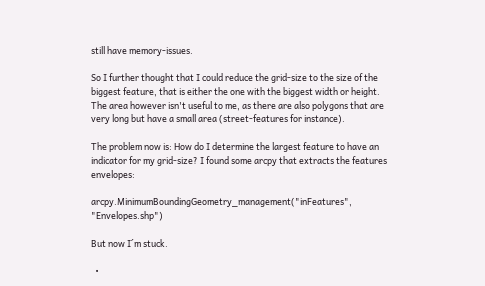still have memory-issues.

So I further thought that I could reduce the grid-size to the size of the biggest feature, that is either the one with the biggest width or height. The area however isn't useful to me, as there are also polygons that are very long but have a small area (street-features for instance).

The problem now is: How do I determine the largest feature to have an indicator for my grid-size? I found some arcpy that extracts the features envelopes:

arcpy.MinimumBoundingGeometry_management("inFeatures", "Envelopes.shp")

But now I´m stuck.

  •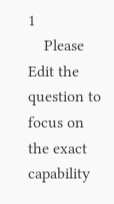1
    Please Edit the question to focus on the exact capability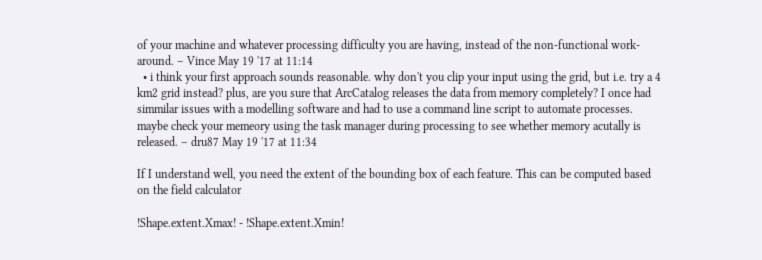of your machine and whatever processing difficulty you are having, instead of the non-functional work-around. – Vince May 19 '17 at 11:14
  • i think your first approach sounds reasonable. why don't you clip your input using the grid, but i.e. try a 4 km2 grid instead? plus, are you sure that ArcCatalog releases the data from memory completely? I once had simmilar issues with a modelling software and had to use a command line script to automate processes. maybe check your memeory using the task manager during processing to see whether memory acutally is released. – dru87 May 19 '17 at 11:34

If I understand well, you need the extent of the bounding box of each feature. This can be computed based on the field calculator

!Shape.extent.Xmax! - !Shape.extent.Xmin!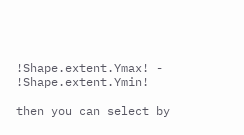!Shape.extent.Ymax! - !Shape.extent.Ymin!

then you can select by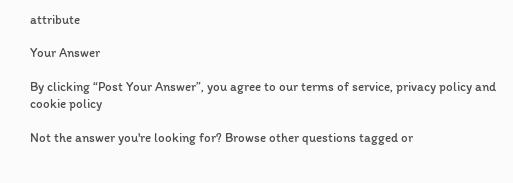attribute

Your Answer

By clicking “Post Your Answer”, you agree to our terms of service, privacy policy and cookie policy

Not the answer you're looking for? Browse other questions tagged or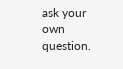ask your own question.